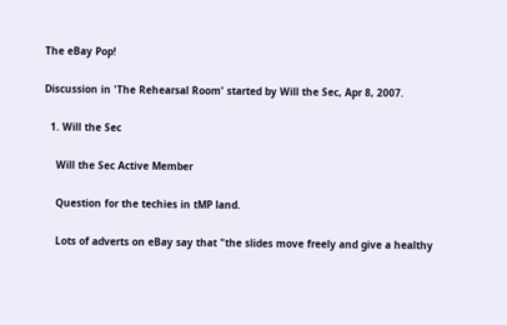The eBay Pop!

Discussion in 'The Rehearsal Room' started by Will the Sec, Apr 8, 2007.

  1. Will the Sec

    Will the Sec Active Member

    Question for the techies in tMP land.

    Lots of adverts on eBay say that "the slides move freely and give a healthy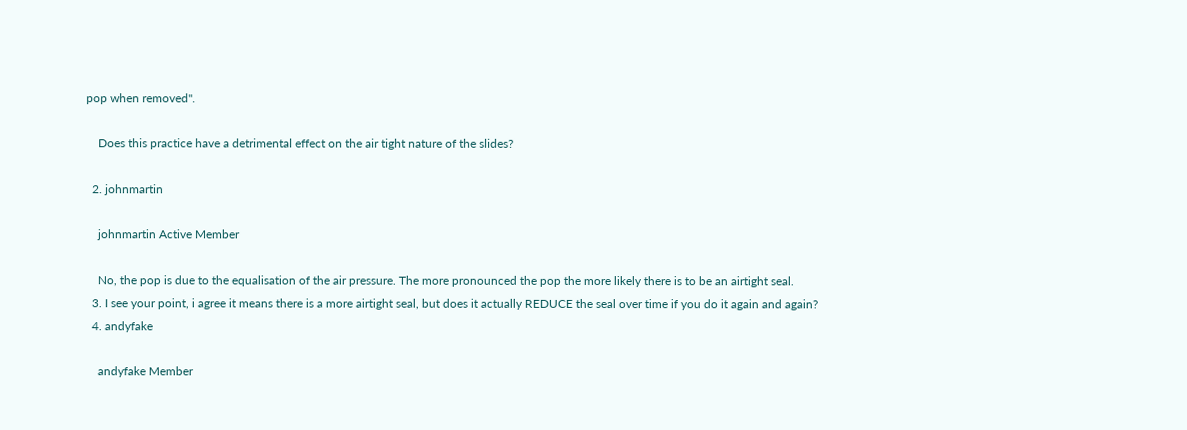pop when removed".

    Does this practice have a detrimental effect on the air tight nature of the slides?

  2. johnmartin

    johnmartin Active Member

    No, the pop is due to the equalisation of the air pressure. The more pronounced the pop the more likely there is to be an airtight seal.
  3. I see your point, i agree it means there is a more airtight seal, but does it actually REDUCE the seal over time if you do it again and again?
  4. andyfake

    andyfake Member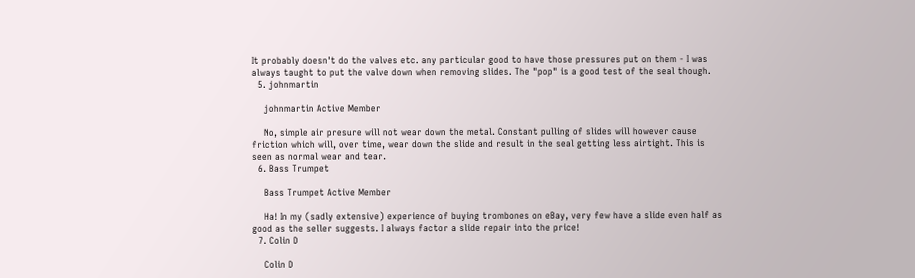It probably doesn't do the valves etc. any particular good to have those pressures put on them - I was always taught to put the valve down when removing slides. The "pop" is a good test of the seal though.
  5. johnmartin

    johnmartin Active Member

    No, simple air presure will not wear down the metal. Constant pulling of slides will however cause friction which will, over time, wear down the slide and result in the seal getting less airtight. This is seen as normal wear and tear.
  6. Bass Trumpet

    Bass Trumpet Active Member

    Ha! In my (sadly extensive) experience of buying trombones on eBay, very few have a slide even half as good as the seller suggests. I always factor a slide repair into the price!
  7. Colin D

    Colin D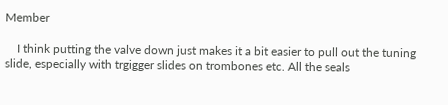Member

    I think putting the valve down just makes it a bit easier to pull out the tuning slide, especially with trgigger slides on trombones etc. All the seals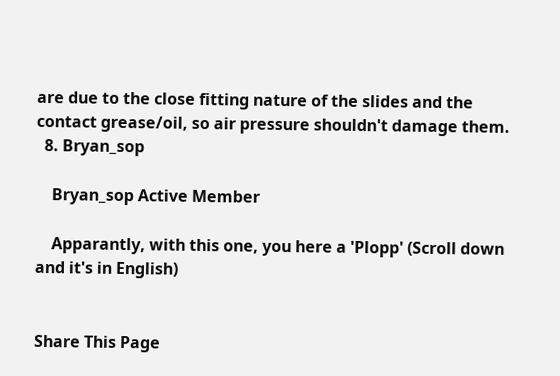are due to the close fitting nature of the slides and the contact grease/oil, so air pressure shouldn't damage them.
  8. Bryan_sop

    Bryan_sop Active Member

    Apparantly, with this one, you here a 'Plopp' (Scroll down and it's in English)


Share This Page